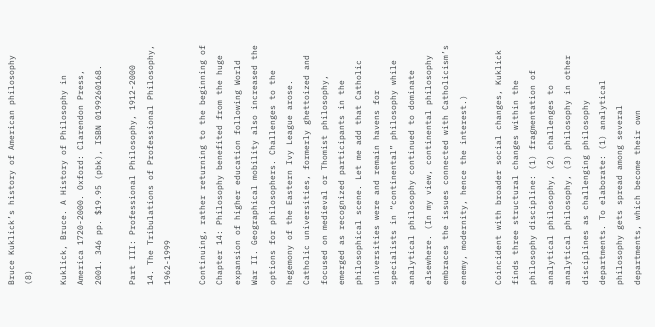Bruce Kuklick’s history of American philosophy (8)

Kuklick, Bruce. A History of Philosophy in America 1720-2000. Oxford: Clarendon Press, 2001. 346 pp. $19.95 (pbk), ISBN 0199260168.

Part III: Professional Philosophy, 1912-2000
14. The Tribulations of Professional Philosophy, 1962-1999

Continuing, rather returning to the beginning of Chapter 14: Philosophy benefited from the huge expansion of higher education following World War II. Geographical mobility also increased the options for philosophers. Challenges to the hegemony of the Eastern Ivy League arose. Catholic universities, formerly ghettoized and focused on medieval or Thomist philosophy, emerged as recognized participants in the philosophical scene. Let me add that Catholic universities were and remain havens for specialists in “continental” philosophy while analytical philosophy continued to dominate elsewhere. (In my view, continental philosophy embraces the issues connected with Catholicism’s enemy, modernity, hence the interest.)

Coincident with broader social changes, Kuklick finds three structural changes within the philosophy discipline: (1) fragmentation of analytical philosophy, (2) challenges to analytical philosophy, (3) philosophy in other disciplines as challenging philosophy departments. To elaborate: (1) analytical philosophy gets spread among several departments, which become their own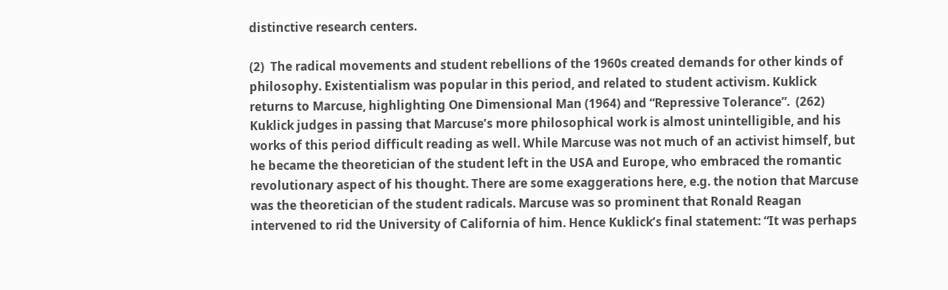distinctive research centers.

(2)  The radical movements and student rebellions of the 1960s created demands for other kinds of philosophy. Existentialism was popular in this period, and related to student activism. Kuklick returns to Marcuse, highlighting One Dimensional Man (1964) and “Repressive Tolerance”.  (262) Kuklick judges in passing that Marcuse’s more philosophical work is almost unintelligible, and his works of this period difficult reading as well. While Marcuse was not much of an activist himself, but he became the theoretician of the student left in the USA and Europe, who embraced the romantic revolutionary aspect of his thought. There are some exaggerations here, e.g. the notion that Marcuse was the theoretician of the student radicals. Marcuse was so prominent that Ronald Reagan intervened to rid the University of California of him. Hence Kuklick’s final statement: “It was perhaps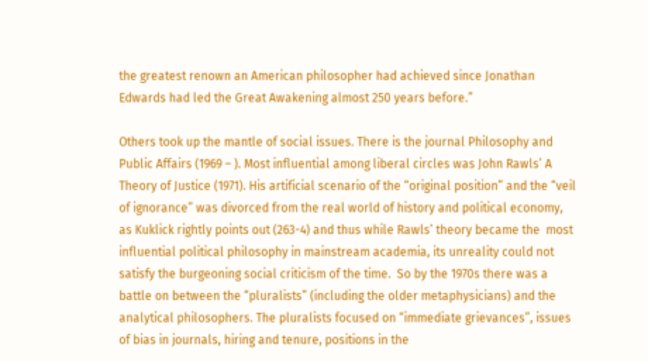the greatest renown an American philosopher had achieved since Jonathan Edwards had led the Great Awakening almost 250 years before.”

Others took up the mantle of social issues. There is the journal Philosophy and Public Affairs (1969 – ). Most influential among liberal circles was John Rawls’ A Theory of Justice (1971). His artificial scenario of the “original position” and the “veil of ignorance” was divorced from the real world of history and political economy, as Kuklick rightly points out (263-4) and thus while Rawls’ theory became the  most influential political philosophy in mainstream academia, its unreality could not satisfy the burgeoning social criticism of the time.  So by the 1970s there was a battle on between the “pluralists” (including the older metaphysicians) and the analytical philosophers. The pluralists focused on “immediate grievances”, issues of bias in journals, hiring and tenure, positions in the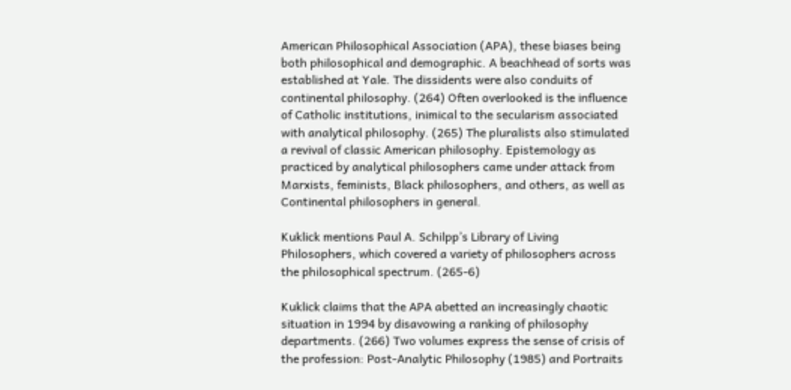American Philosophical Association (APA), these biases being both philosophical and demographic. A beachhead of sorts was established at Yale. The dissidents were also conduits of continental philosophy. (264) Often overlooked is the influence of Catholic institutions, inimical to the secularism associated with analytical philosophy. (265) The pluralists also stimulated a revival of classic American philosophy. Epistemology as practiced by analytical philosophers came under attack from Marxists, feminists, Black philosophers, and others, as well as Continental philosophers in general.

Kuklick mentions Paul A. Schilpp’s Library of Living Philosophers, which covered a variety of philosophers across the philosophical spectrum. (265-6)

Kuklick claims that the APA abetted an increasingly chaotic situation in 1994 by disavowing a ranking of philosophy departments. (266) Two volumes express the sense of crisis of the profession: Post-Analytic Philosophy (1985) and Portraits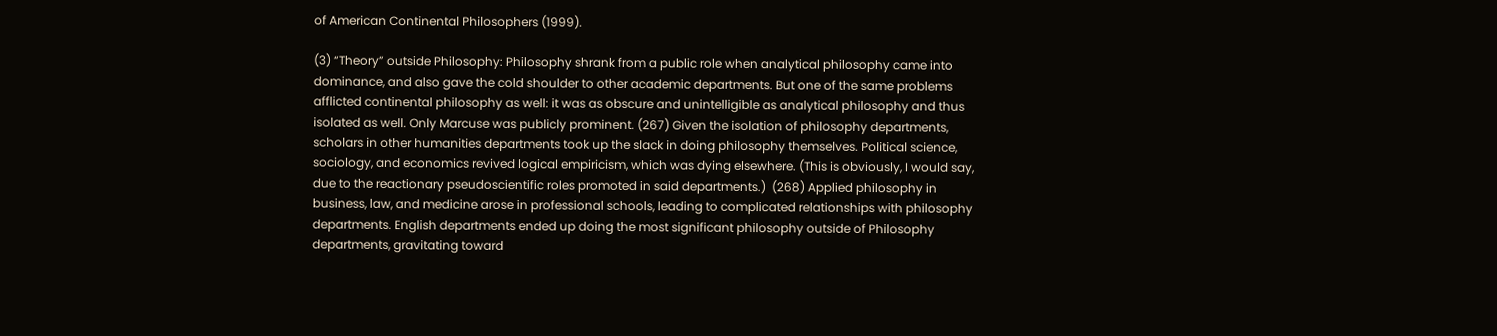of American Continental Philosophers (1999).

(3) “Theory” outside Philosophy: Philosophy shrank from a public role when analytical philosophy came into dominance, and also gave the cold shoulder to other academic departments. But one of the same problems afflicted continental philosophy as well: it was as obscure and unintelligible as analytical philosophy and thus isolated as well. Only Marcuse was publicly prominent. (267) Given the isolation of philosophy departments, scholars in other humanities departments took up the slack in doing philosophy themselves. Political science, sociology, and economics revived logical empiricism, which was dying elsewhere. (This is obviously, I would say, due to the reactionary pseudoscientific roles promoted in said departments.)  (268) Applied philosophy in business, law, and medicine arose in professional schools, leading to complicated relationships with philosophy departments. English departments ended up doing the most significant philosophy outside of Philosophy departments, gravitating toward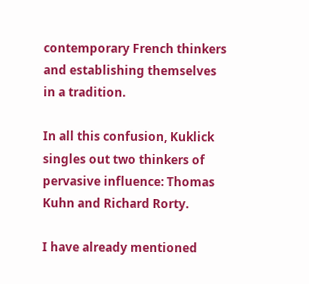contemporary French thinkers and establishing themselves in a tradition.

In all this confusion, Kuklick singles out two thinkers of pervasive influence: Thomas Kuhn and Richard Rorty.

I have already mentioned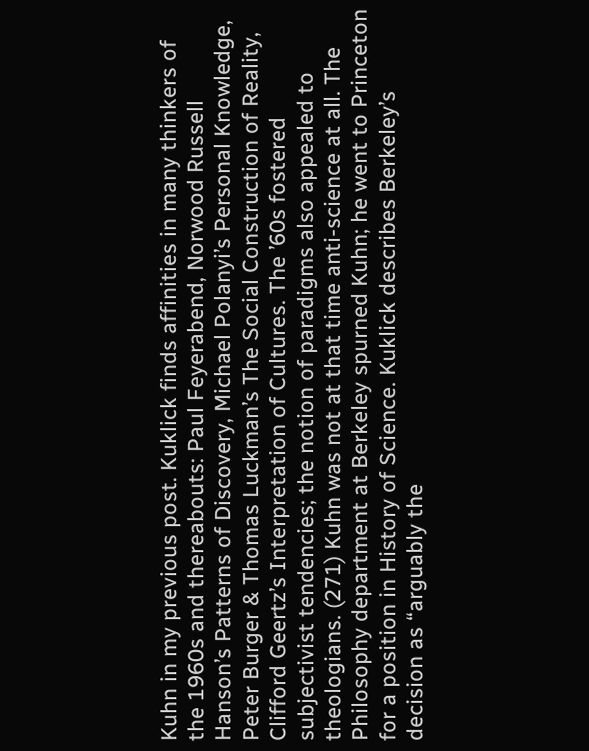Kuhn in my previous post. Kuklick finds affinities in many thinkers of the 1960s and thereabouts: Paul Feyerabend, Norwood Russell Hanson’s Patterns of Discovery, Michael Polanyi’s Personal Knowledge, Peter Burger & Thomas Luckman’s The Social Construction of Reality, Clifford Geertz’s Interpretation of Cultures. The ’60s fostered subjectivist tendencies; the notion of paradigms also appealed to theologians. (271) Kuhn was not at that time anti-science at all. The Philosophy department at Berkeley spurned Kuhn; he went to Princeton for a position in History of Science. Kuklick describes Berkeley’s decision as “arguably the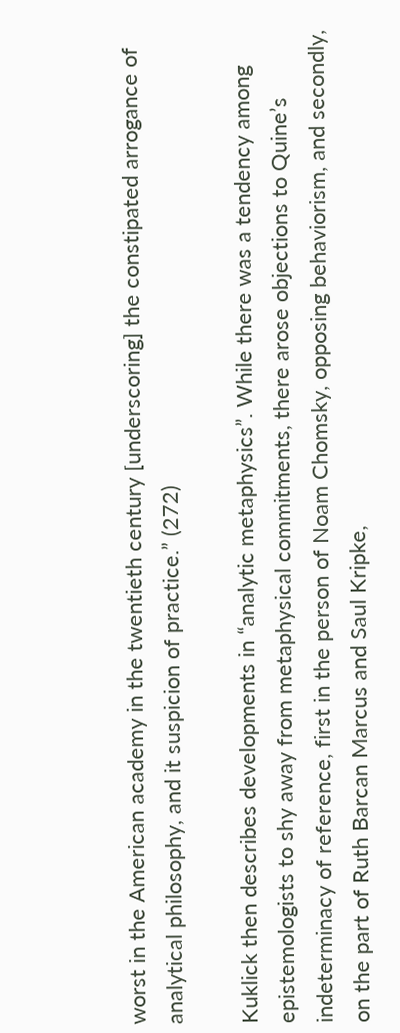worst in the American academy in the twentieth century [underscoring] the constipated arrogance of analytical philosophy, and it suspicion of practice.” (272)

Kuklick then describes developments in “analytic metaphysics”. While there was a tendency among epistemologists to shy away from metaphysical commitments, there arose objections to Quine’s indeterminacy of reference, first in the person of Noam Chomsky, opposing behaviorism, and secondly, on the part of Ruth Barcan Marcus and Saul Kripke,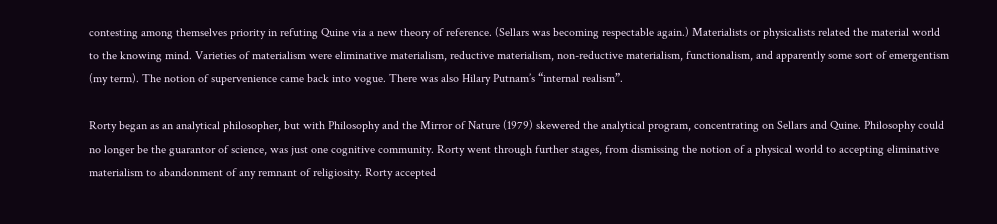contesting among themselves priority in refuting Quine via a new theory of reference. (Sellars was becoming respectable again.) Materialists or physicalists related the material world to the knowing mind. Varieties of materialism were eliminative materialism, reductive materialism, non-reductive materialism, functionalism, and apparently some sort of emergentism (my term). The notion of supervenience came back into vogue. There was also Hilary Putnam’s “internal realism”.

Rorty began as an analytical philosopher, but with Philosophy and the Mirror of Nature (1979) skewered the analytical program, concentrating on Sellars and Quine. Philosophy could no longer be the guarantor of science, was just one cognitive community. Rorty went through further stages, from dismissing the notion of a physical world to accepting eliminative materialism to abandonment of any remnant of religiosity. Rorty accepted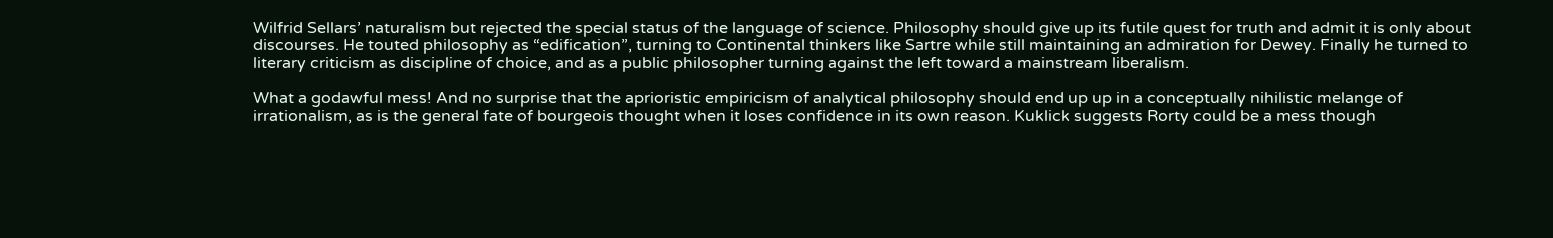Wilfrid Sellars’ naturalism but rejected the special status of the language of science. Philosophy should give up its futile quest for truth and admit it is only about discourses. He touted philosophy as “edification”, turning to Continental thinkers like Sartre while still maintaining an admiration for Dewey. Finally he turned to literary criticism as discipline of choice, and as a public philosopher turning against the left toward a mainstream liberalism.

What a godawful mess! And no surprise that the aprioristic empiricism of analytical philosophy should end up up in a conceptually nihilistic melange of irrationalism, as is the general fate of bourgeois thought when it loses confidence in its own reason. Kuklick suggests Rorty could be a mess though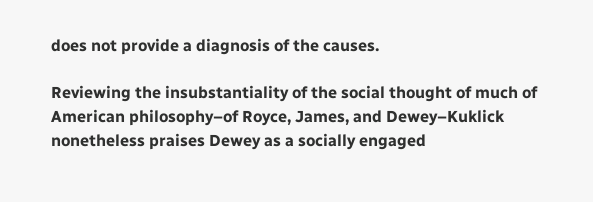does not provide a diagnosis of the causes.

Reviewing the insubstantiality of the social thought of much of American philosophy–of Royce, James, and Dewey–Kuklick nonetheless praises Dewey as a socially engaged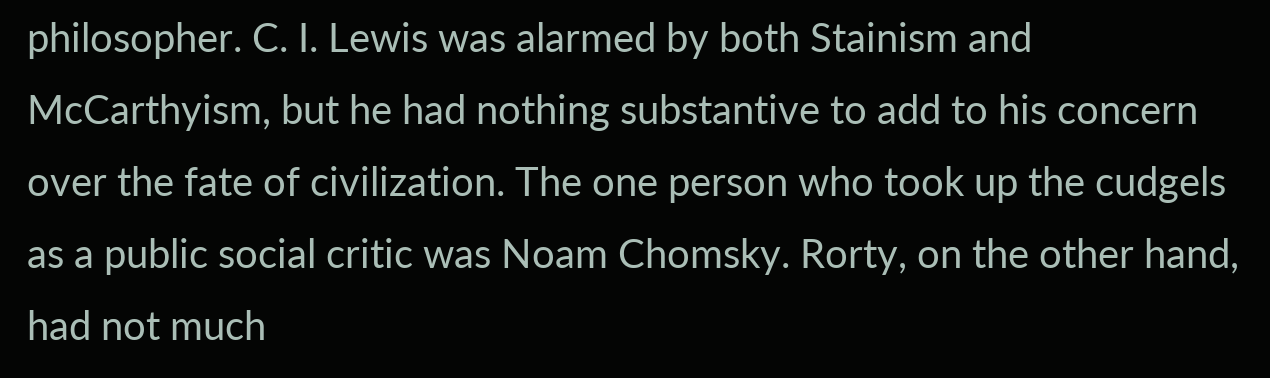philosopher. C. I. Lewis was alarmed by both Stainism and McCarthyism, but he had nothing substantive to add to his concern over the fate of civilization. The one person who took up the cudgels as a public social critic was Noam Chomsky. Rorty, on the other hand, had not much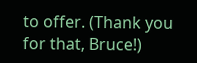to offer. (Thank you for that, Bruce!)